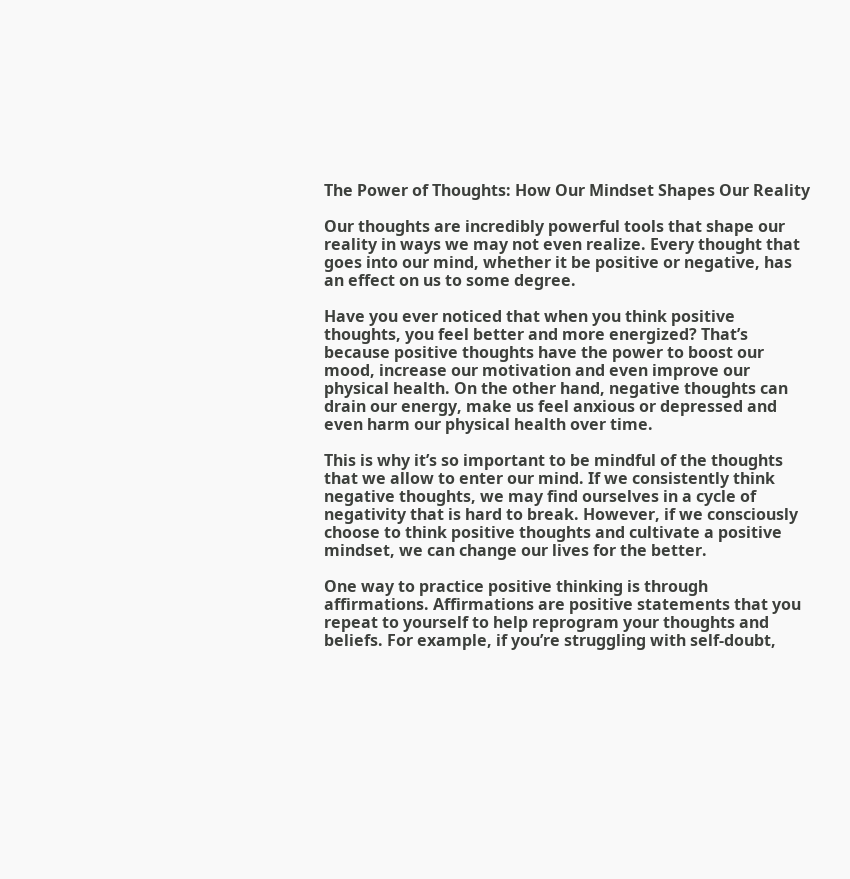The Power of Thoughts: How Our Mindset Shapes Our Reality

Our thoughts are incredibly powerful tools that shape our reality in ways we may not even realize. Every thought that goes into our mind, whether it be positive or negative, has an effect on us to some degree.

Have you ever noticed that when you think positive thoughts, you feel better and more energized? That’s because positive thoughts have the power to boost our mood, increase our motivation and even improve our physical health. On the other hand, negative thoughts can drain our energy, make us feel anxious or depressed and even harm our physical health over time.

This is why it’s so important to be mindful of the thoughts that we allow to enter our mind. If we consistently think negative thoughts, we may find ourselves in a cycle of negativity that is hard to break. However, if we consciously choose to think positive thoughts and cultivate a positive mindset, we can change our lives for the better.

One way to practice positive thinking is through affirmations. Affirmations are positive statements that you repeat to yourself to help reprogram your thoughts and beliefs. For example, if you’re struggling with self-doubt,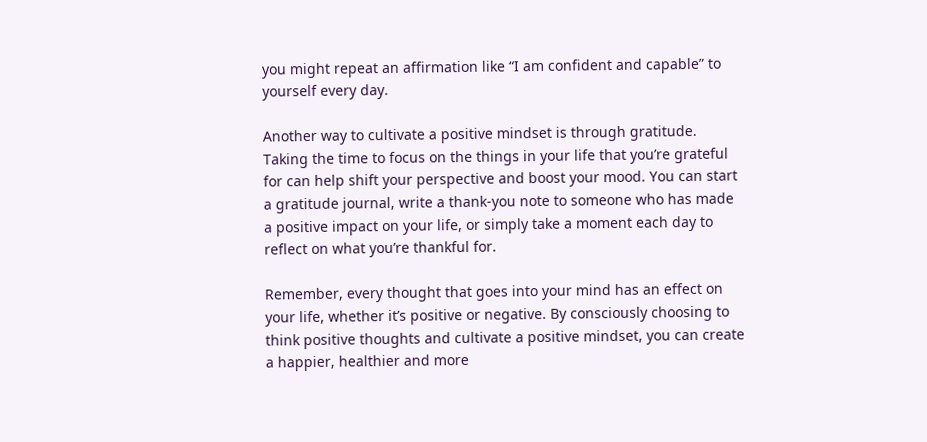you might repeat an affirmation like “I am confident and capable” to yourself every day.

Another way to cultivate a positive mindset is through gratitude. Taking the time to focus on the things in your life that you’re grateful for can help shift your perspective and boost your mood. You can start a gratitude journal, write a thank-you note to someone who has made a positive impact on your life, or simply take a moment each day to reflect on what you’re thankful for.

Remember, every thought that goes into your mind has an effect on your life, whether it’s positive or negative. By consciously choosing to think positive thoughts and cultivate a positive mindset, you can create a happier, healthier and more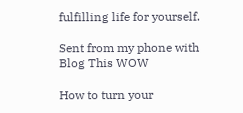fulfilling life for yourself.

Sent from my phone with Blog This WOW

How to turn your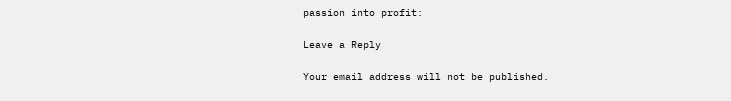passion into profit:

Leave a Reply

Your email address will not be published.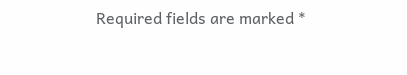Required fields are marked *